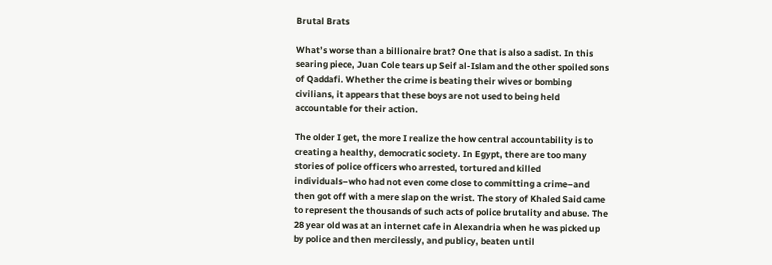Brutal Brats

What’s worse than a billionaire brat? One that is also a sadist. In this searing piece, Juan Cole tears up Seif al-Islam and the other spoiled sons of Qaddafi. Whether the crime is beating their wives or bombing civilians, it appears that these boys are not used to being held accountable for their action.

The older I get, the more I realize the how central accountability is to creating a healthy, democratic society. In Egypt, there are too many stories of police officers who arrested, tortured and killed individuals–who had not even come close to committing a crime–and then got off with a mere slap on the wrist. The story of Khaled Said came to represent the thousands of such acts of police brutality and abuse. The 28 year old was at an internet cafe in Alexandria when he was picked up by police and then mercilessly, and publicy, beaten until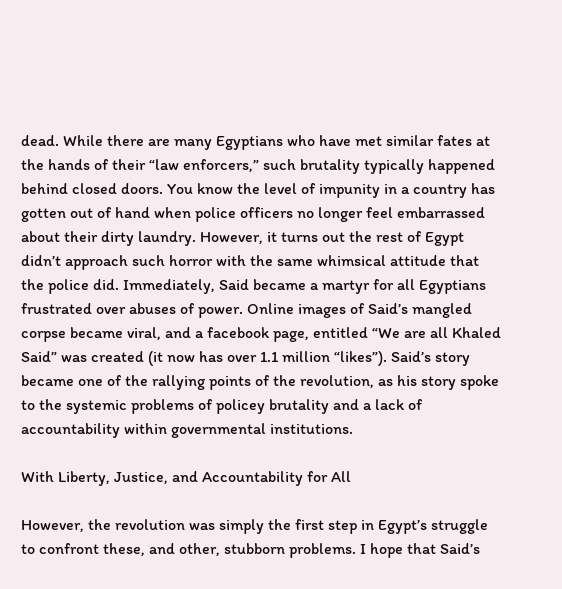dead. While there are many Egyptians who have met similar fates at the hands of their “law enforcers,” such brutality typically happened behind closed doors. You know the level of impunity in a country has gotten out of hand when police officers no longer feel embarrassed about their dirty laundry. However, it turns out the rest of Egypt didn’t approach such horror with the same whimsical attitude that the police did. Immediately, Said became a martyr for all Egyptians frustrated over abuses of power. Online images of Said’s mangled corpse became viral, and a facebook page, entitled “We are all Khaled Said” was created (it now has over 1.1 million “likes”). Said’s story became one of the rallying points of the revolution, as his story spoke to the systemic problems of policey brutality and a lack of accountability within governmental institutions.

With Liberty, Justice, and Accountability for All

However, the revolution was simply the first step in Egypt’s struggle to confront these, and other, stubborn problems. I hope that Said’s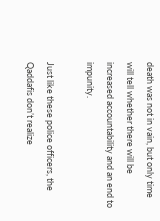death was not in vain, but only time will tell whether there will be increased accountability and an end to impunity.

Just like these police officers, the Qaddafis don’t realize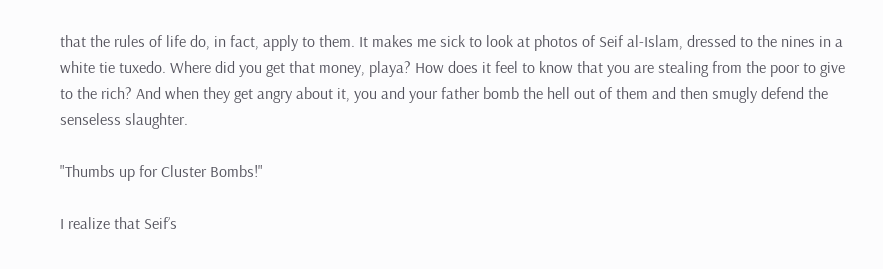that the rules of life do, in fact, apply to them. It makes me sick to look at photos of Seif al-Islam, dressed to the nines in a white tie tuxedo. Where did you get that money, playa? How does it feel to know that you are stealing from the poor to give to the rich? And when they get angry about it, you and your father bomb the hell out of them and then smugly defend the senseless slaughter.

"Thumbs up for Cluster Bombs!"

I realize that Seif’s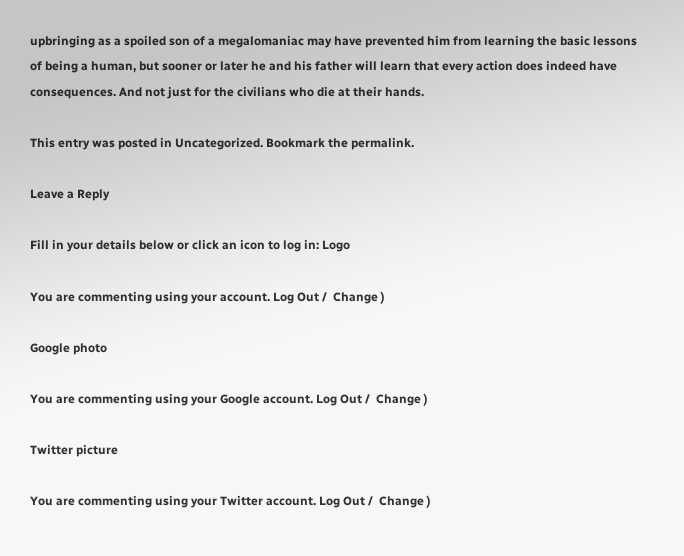upbringing as a spoiled son of a megalomaniac may have prevented him from learning the basic lessons of being a human, but sooner or later he and his father will learn that every action does indeed have consequences. And not just for the civilians who die at their hands.

This entry was posted in Uncategorized. Bookmark the permalink.

Leave a Reply

Fill in your details below or click an icon to log in: Logo

You are commenting using your account. Log Out /  Change )

Google photo

You are commenting using your Google account. Log Out /  Change )

Twitter picture

You are commenting using your Twitter account. Log Out /  Change )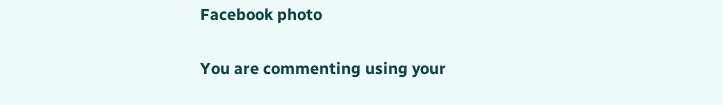Facebook photo

You are commenting using your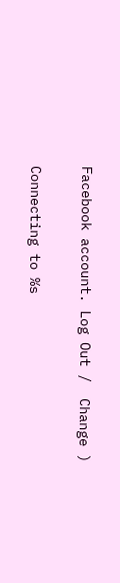Facebook account. Log Out /  Change )

Connecting to %s